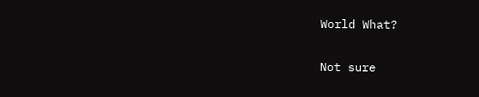World What?

Not sure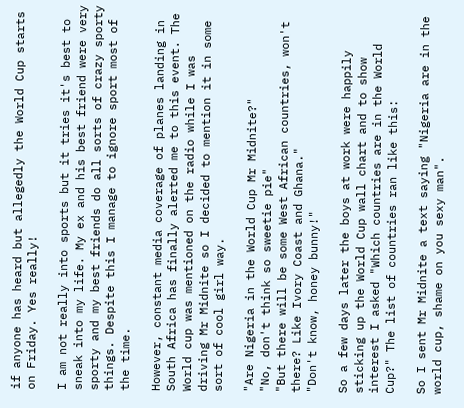if anyone has heard but allegedly the World Cup starts on Friday. Yes really!

I am not really into sports but it tries it's best to sneak into my life. My ex and his best friend were very sporty and my best friends do all sorts of crazy sporty things. Despite this I manage to ignore sport most of the time.

However, constant media coverage of planes landing in South Africa has finally alerted me to this event. The World cup was mentioned on the radio while I was driving Mr Midnite so I decided to mention it in some sort of cool girl way.

"Are Nigeria in the World Cup Mr Midnite?"
"No, don't think so sweetie pie"
"But there will be some West African countries, won't there? Like Ivory Coast and Ghana."
"Don't know, honey bunny!"

So a few days later the boys at work were happily sticking up the World Cup wall chart and to show interest I asked "Which countries are in the World Cup?" The list of countries ran like this:

So I sent Mr Midnite a text saying "Nigeria are in the world cup, shame on you sexy man".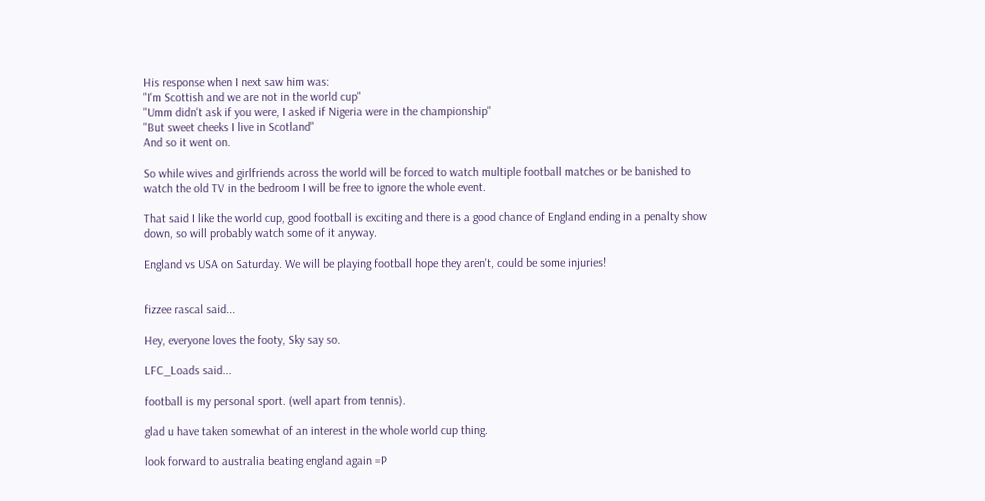His response when I next saw him was:
"I'm Scottish and we are not in the world cup"
"Umm didn't ask if you were, I asked if Nigeria were in the championship"
"But sweet cheeks I live in Scotland"
And so it went on.

So while wives and girlfriends across the world will be forced to watch multiple football matches or be banished to watch the old TV in the bedroom I will be free to ignore the whole event.

That said I like the world cup, good football is exciting and there is a good chance of England ending in a penalty show down, so will probably watch some of it anyway.

England vs USA on Saturday. We will be playing football hope they aren't, could be some injuries!


fizzee rascal said...

Hey, everyone loves the footy, Sky say so.

LFC_Loads said...

football is my personal sport. (well apart from tennis).

glad u have taken somewhat of an interest in the whole world cup thing.

look forward to australia beating england again =P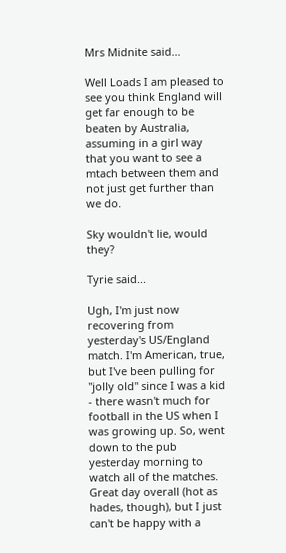Mrs Midnite said...

Well Loads I am pleased to see you think England will get far enough to be beaten by Australia, assuming in a girl way that you want to see a mtach between them and not just get further than we do.

Sky wouldn't lie, would they?

Tyrie said...

Ugh, I'm just now recovering from yesterday's US/England match. I'm American, true, but I've been pulling for "jolly old" since I was a kid - there wasn't much for football in the US when I was growing up. So, went down to the pub yesterday morning to watch all of the matches. Great day overall (hot as hades, though), but I just can't be happy with a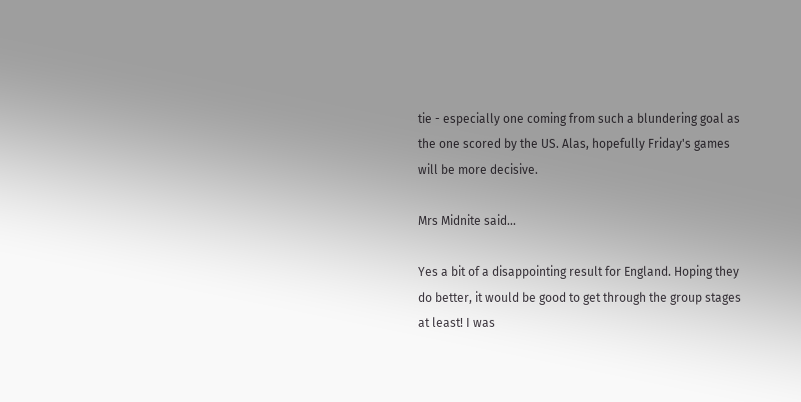tie - especially one coming from such a blundering goal as the one scored by the US. Alas, hopefully Friday's games will be more decisive.

Mrs Midnite said...

Yes a bit of a disappointing result for England. Hoping they do better, it would be good to get through the group stages at least! I was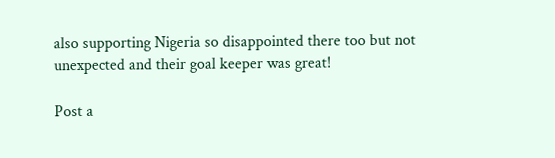also supporting Nigeria so disappointed there too but not unexpected and their goal keeper was great!

Post a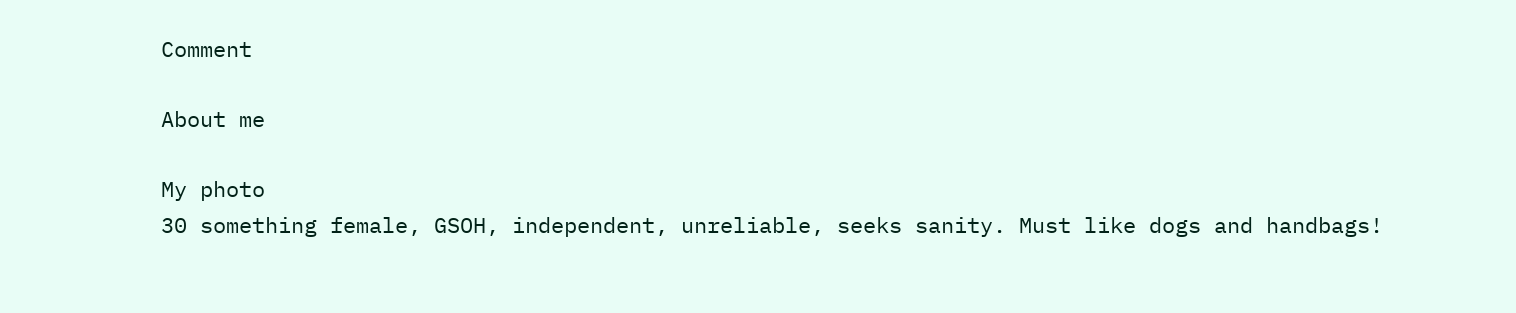Comment

About me

My photo
30 something female, GSOH, independent, unreliable, seeks sanity. Must like dogs and handbags!